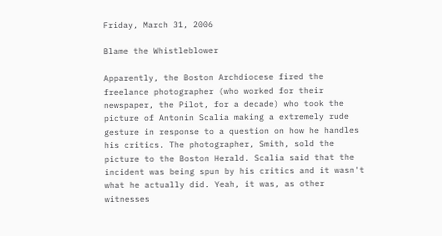Friday, March 31, 2006

Blame the Whistleblower

Apparently, the Boston Archdiocese fired the freelance photographer (who worked for their newspaper, the Pilot, for a decade) who took the picture of Antonin Scalia making a extremely rude gesture in response to a question on how he handles his critics. The photographer, Smith, sold the picture to the Boston Herald. Scalia said that the incident was being spun by his critics and it wasn't what he actually did. Yeah, it was, as other witnesses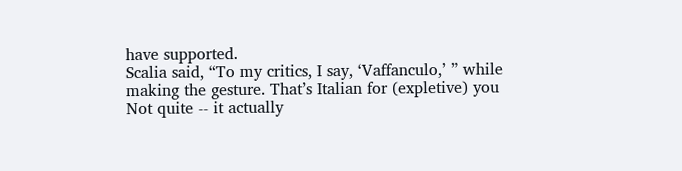have supported.
Scalia said, “To my critics, I say, ‘Vaffanculo,’ ” while making the gesture. That’s Italian for (expletive) you
Not quite -- it actually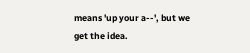means 'up your a--', but we get the idea.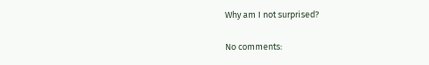Why am I not surprised?

No comments: